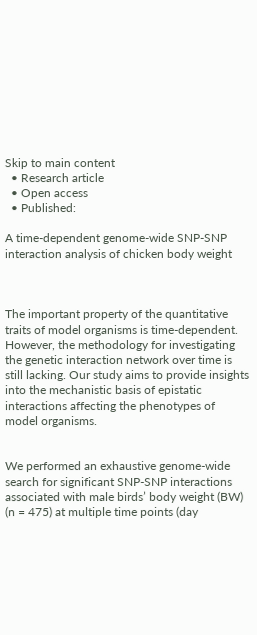Skip to main content
  • Research article
  • Open access
  • Published:

A time-dependent genome-wide SNP-SNP interaction analysis of chicken body weight



The important property of the quantitative traits of model organisms is time-dependent. However, the methodology for investigating the genetic interaction network over time is still lacking. Our study aims to provide insights into the mechanistic basis of epistatic interactions affecting the phenotypes of model organisms.


We performed an exhaustive genome-wide search for significant SNP-SNP interactions associated with male birds’ body weight (BW) (n = 475) at multiple time points (day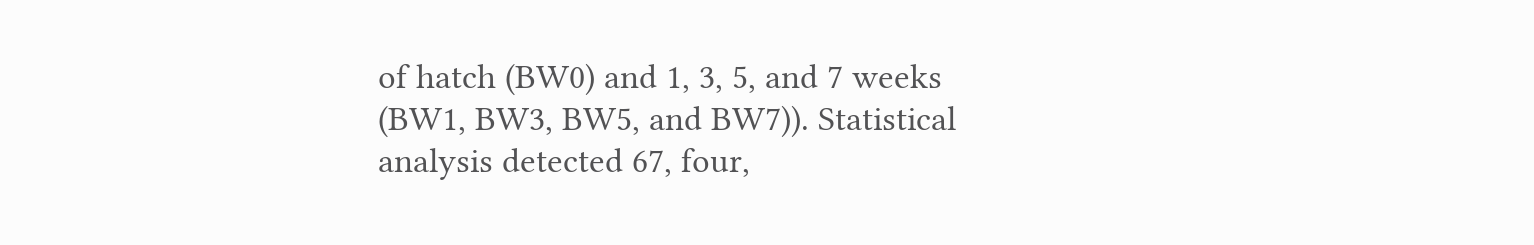of hatch (BW0) and 1, 3, 5, and 7 weeks (BW1, BW3, BW5, and BW7)). Statistical analysis detected 67, four,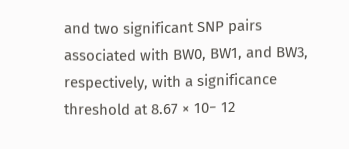and two significant SNP pairs associated with BW0, BW1, and BW3, respectively, with a significance threshold at 8.67 × 10− 12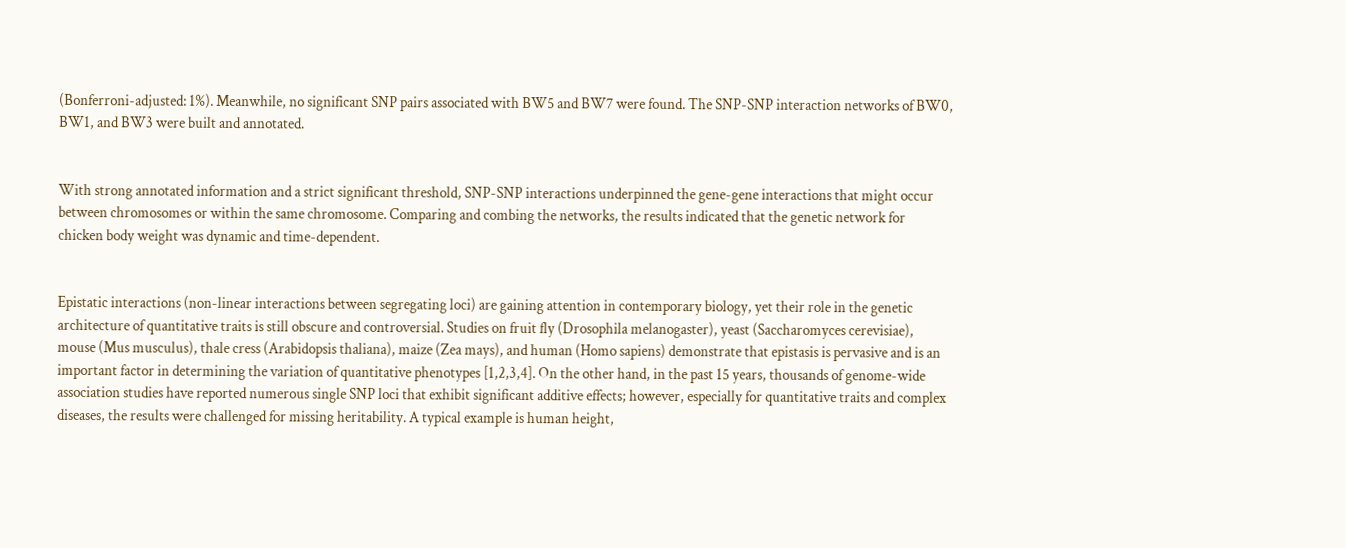(Bonferroni-adjusted: 1%). Meanwhile, no significant SNP pairs associated with BW5 and BW7 were found. The SNP-SNP interaction networks of BW0, BW1, and BW3 were built and annotated.


With strong annotated information and a strict significant threshold, SNP-SNP interactions underpinned the gene-gene interactions that might occur between chromosomes or within the same chromosome. Comparing and combing the networks, the results indicated that the genetic network for chicken body weight was dynamic and time-dependent.


Epistatic interactions (non-linear interactions between segregating loci) are gaining attention in contemporary biology, yet their role in the genetic architecture of quantitative traits is still obscure and controversial. Studies on fruit fly (Drosophila melanogaster), yeast (Saccharomyces cerevisiae), mouse (Mus musculus), thale cress (Arabidopsis thaliana), maize (Zea mays), and human (Homo sapiens) demonstrate that epistasis is pervasive and is an important factor in determining the variation of quantitative phenotypes [1,2,3,4]. On the other hand, in the past 15 years, thousands of genome-wide association studies have reported numerous single SNP loci that exhibit significant additive effects; however, especially for quantitative traits and complex diseases, the results were challenged for missing heritability. A typical example is human height,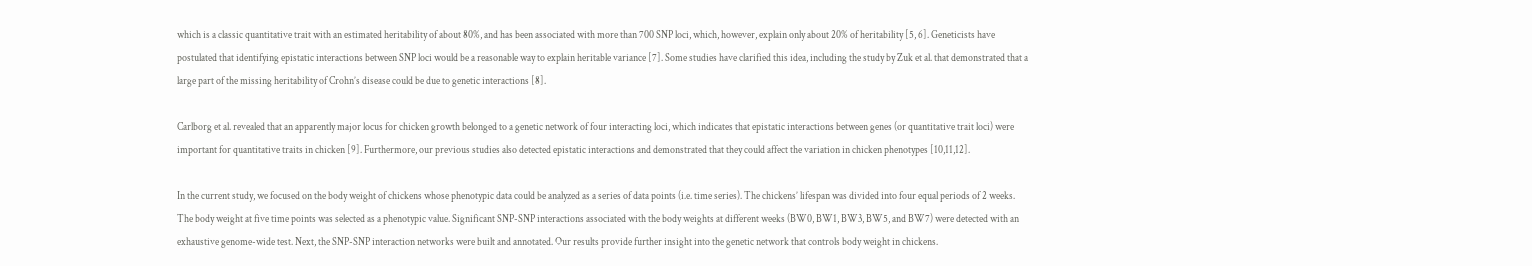which is a classic quantitative trait with an estimated heritability of about 80%, and has been associated with more than 700 SNP loci, which, however, explain only about 20% of heritability [5, 6]. Geneticists have postulated that identifying epistatic interactions between SNP loci would be a reasonable way to explain heritable variance [7]. Some studies have clarified this idea, including the study by Zuk et al. that demonstrated that a large part of the missing heritability of Crohn’s disease could be due to genetic interactions [8].

Carlborg et al. revealed that an apparently major locus for chicken growth belonged to a genetic network of four interacting loci, which indicates that epistatic interactions between genes (or quantitative trait loci) were important for quantitative traits in chicken [9]. Furthermore, our previous studies also detected epistatic interactions and demonstrated that they could affect the variation in chicken phenotypes [10,11,12].

In the current study, we focused on the body weight of chickens whose phenotypic data could be analyzed as a series of data points (i.e. time series). The chickens’ lifespan was divided into four equal periods of 2 weeks. The body weight at five time points was selected as a phenotypic value. Significant SNP-SNP interactions associated with the body weights at different weeks (BW0, BW1, BW3, BW5, and BW7) were detected with an exhaustive genome-wide test. Next, the SNP-SNP interaction networks were built and annotated. Our results provide further insight into the genetic network that controls body weight in chickens.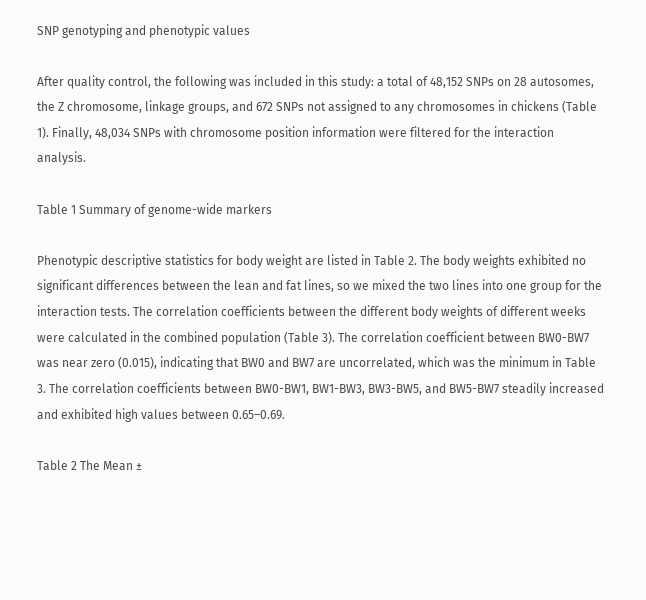SNP genotyping and phenotypic values

After quality control, the following was included in this study: a total of 48,152 SNPs on 28 autosomes, the Z chromosome, linkage groups, and 672 SNPs not assigned to any chromosomes in chickens (Table 1). Finally, 48,034 SNPs with chromosome position information were filtered for the interaction analysis.

Table 1 Summary of genome-wide markers

Phenotypic descriptive statistics for body weight are listed in Table 2. The body weights exhibited no significant differences between the lean and fat lines, so we mixed the two lines into one group for the interaction tests. The correlation coefficients between the different body weights of different weeks were calculated in the combined population (Table 3). The correlation coefficient between BW0-BW7 was near zero (0.015), indicating that BW0 and BW7 are uncorrelated, which was the minimum in Table 3. The correlation coefficients between BW0-BW1, BW1-BW3, BW3-BW5, and BW5-BW7 steadily increased and exhibited high values between 0.65–0.69.

Table 2 The Mean ±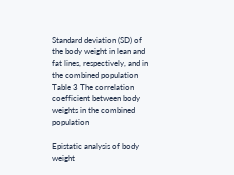Standard deviation (SD) of the body weight in lean and fat lines, respectively, and in the combined population
Table 3 The correlation coefficient between body weights in the combined population

Epistatic analysis of body weight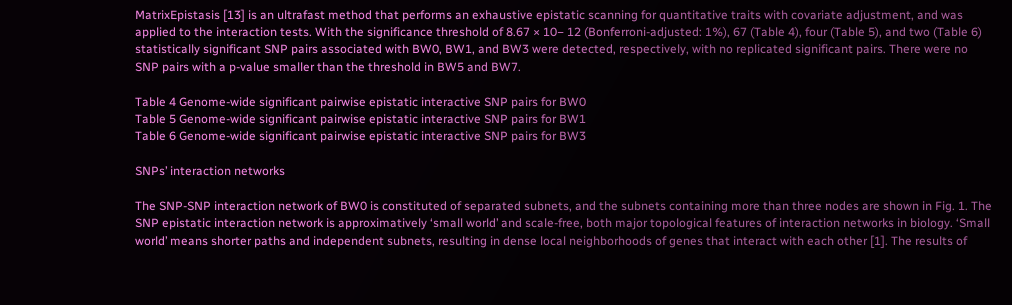MatrixEpistasis [13] is an ultrafast method that performs an exhaustive epistatic scanning for quantitative traits with covariate adjustment, and was applied to the interaction tests. With the significance threshold of 8.67 × 10− 12 (Bonferroni-adjusted: 1%), 67 (Table 4), four (Table 5), and two (Table 6) statistically significant SNP pairs associated with BW0, BW1, and BW3 were detected, respectively, with no replicated significant pairs. There were no SNP pairs with a p-value smaller than the threshold in BW5 and BW7.

Table 4 Genome-wide significant pairwise epistatic interactive SNP pairs for BW0
Table 5 Genome-wide significant pairwise epistatic interactive SNP pairs for BW1
Table 6 Genome-wide significant pairwise epistatic interactive SNP pairs for BW3

SNPs’ interaction networks

The SNP-SNP interaction network of BW0 is constituted of separated subnets, and the subnets containing more than three nodes are shown in Fig. 1. The SNP epistatic interaction network is approximatively ‘small world’ and scale-free, both major topological features of interaction networks in biology. ‘Small world’ means shorter paths and independent subnets, resulting in dense local neighborhoods of genes that interact with each other [1]. The results of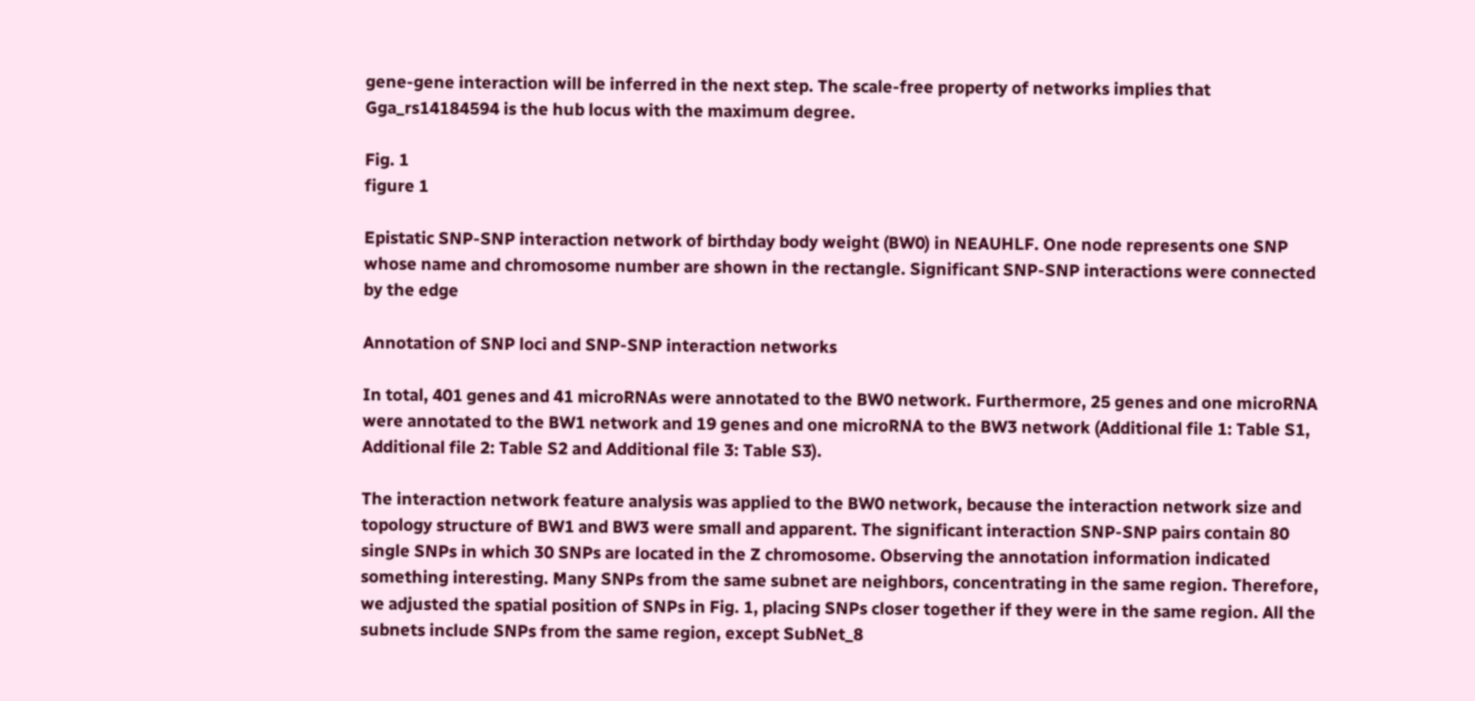gene-gene interaction will be inferred in the next step. The scale-free property of networks implies that Gga_rs14184594 is the hub locus with the maximum degree.

Fig. 1
figure 1

Epistatic SNP-SNP interaction network of birthday body weight (BW0) in NEAUHLF. One node represents one SNP whose name and chromosome number are shown in the rectangle. Significant SNP-SNP interactions were connected by the edge

Annotation of SNP loci and SNP-SNP interaction networks

In total, 401 genes and 41 microRNAs were annotated to the BW0 network. Furthermore, 25 genes and one microRNA were annotated to the BW1 network and 19 genes and one microRNA to the BW3 network (Additional file 1: Table S1, Additional file 2: Table S2 and Additional file 3: Table S3).

The interaction network feature analysis was applied to the BW0 network, because the interaction network size and topology structure of BW1 and BW3 were small and apparent. The significant interaction SNP-SNP pairs contain 80 single SNPs in which 30 SNPs are located in the Z chromosome. Observing the annotation information indicated something interesting. Many SNPs from the same subnet are neighbors, concentrating in the same region. Therefore, we adjusted the spatial position of SNPs in Fig. 1, placing SNPs closer together if they were in the same region. All the subnets include SNPs from the same region, except SubNet_8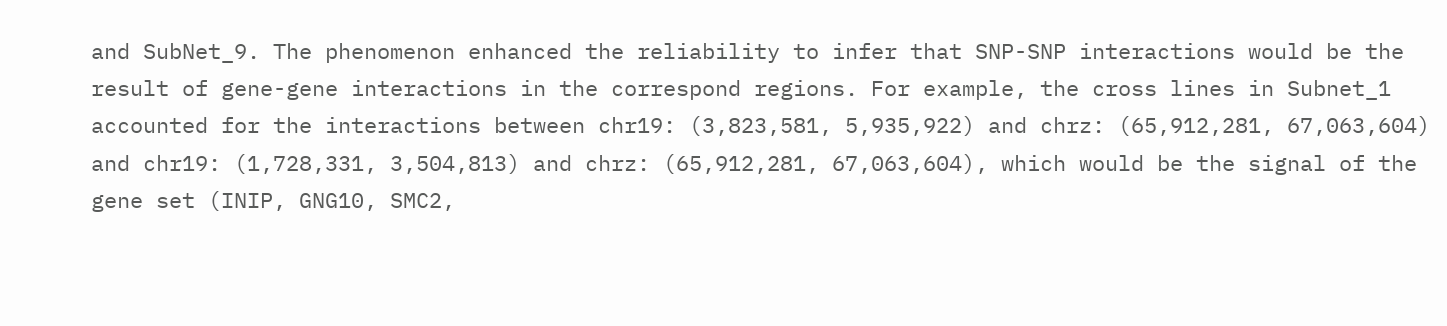and SubNet_9. The phenomenon enhanced the reliability to infer that SNP-SNP interactions would be the result of gene-gene interactions in the correspond regions. For example, the cross lines in Subnet_1 accounted for the interactions between chr19: (3,823,581, 5,935,922) and chrz: (65,912,281, 67,063,604) and chr19: (1,728,331, 3,504,813) and chrz: (65,912,281, 67,063,604), which would be the signal of the gene set (INIP, GNG10, SMC2,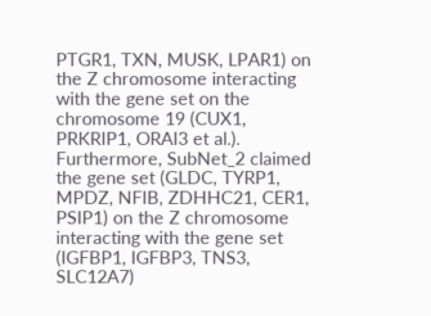PTGR1, TXN, MUSK, LPAR1) on the Z chromosome interacting with the gene set on the chromosome 19 (CUX1, PRKRIP1, ORAI3 et al.). Furthermore, SubNet_2 claimed the gene set (GLDC, TYRP1, MPDZ, NFIB, ZDHHC21, CER1, PSIP1) on the Z chromosome interacting with the gene set (IGFBP1, IGFBP3, TNS3, SLC12A7)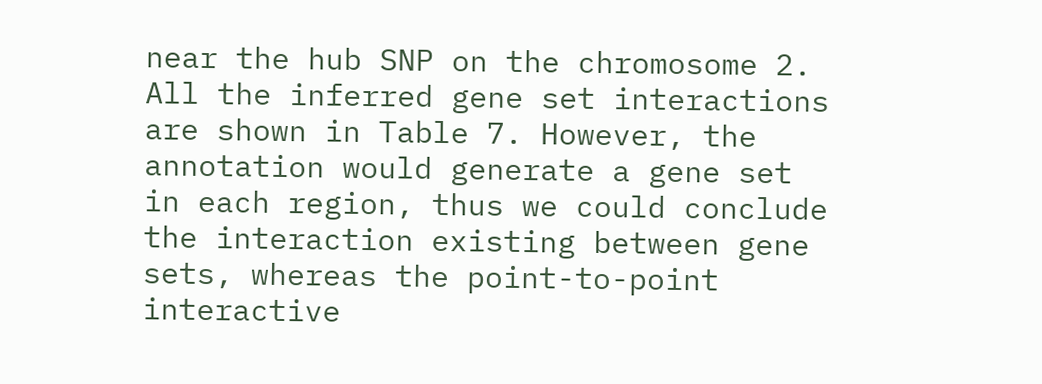near the hub SNP on the chromosome 2. All the inferred gene set interactions are shown in Table 7. However, the annotation would generate a gene set in each region, thus we could conclude the interaction existing between gene sets, whereas the point-to-point interactive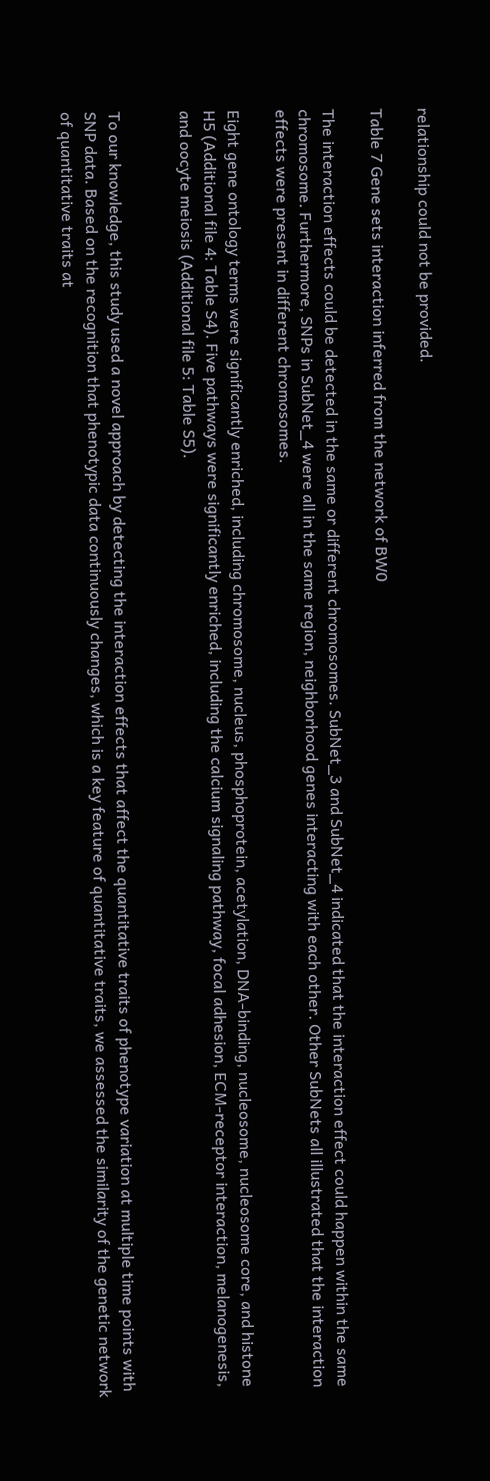relationship could not be provided.

Table 7 Gene sets interaction inferred from the network of BW0

The interaction effects could be detected in the same or different chromosomes. SubNet_3 and SubNet_4 indicated that the interaction effect could happen within the same chromosome. Furthermore, SNPs in SubNet_4 were all in the same region, neighborhood genes interacting with each other. Other SubNets all illustrated that the interaction effects were present in different chromosomes.

Eight gene ontology terms were significantly enriched, including chromosome, nucleus, phosphoprotein, acetylation, DNA-binding, nucleosome, nucleosome core, and histone H5 (Additional file 4: Table S4). Five pathways were significantly enriched, including the calcium signaling pathway, focal adhesion, ECM-receptor interaction, melanogenesis, and oocyte meiosis (Additional file 5: Table S5).


To our knowledge, this study used a novel approach by detecting the interaction effects that affect the quantitative traits of phenotype variation at multiple time points with SNP data. Based on the recognition that phenotypic data continuously changes, which is a key feature of quantitative traits, we assessed the similarity of the genetic network of quantitative traits at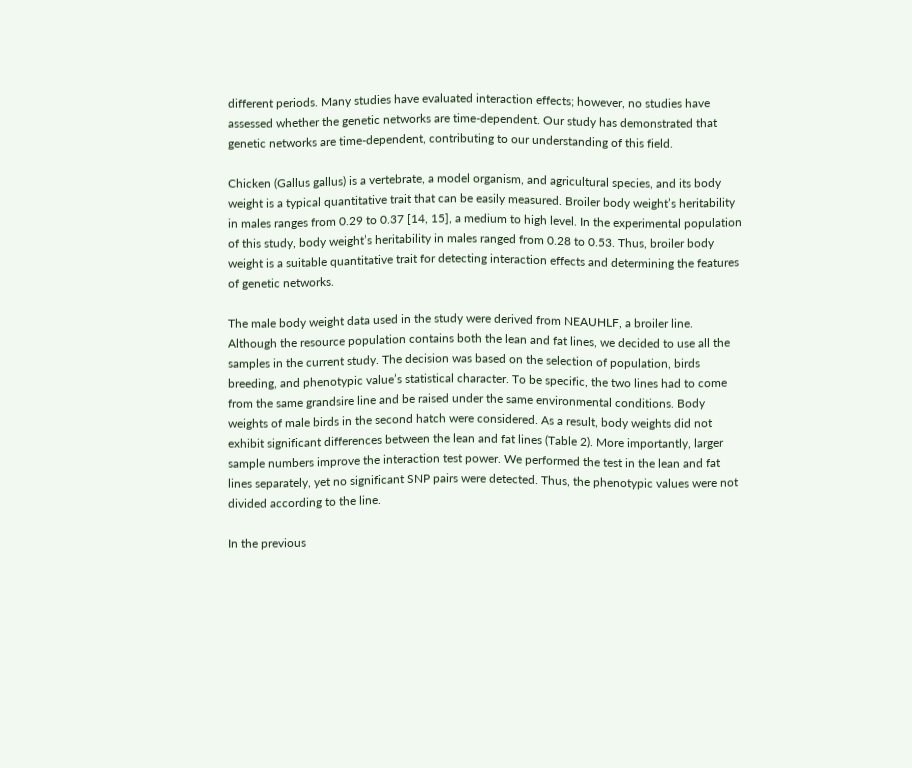different periods. Many studies have evaluated interaction effects; however, no studies have assessed whether the genetic networks are time-dependent. Our study has demonstrated that genetic networks are time-dependent, contributing to our understanding of this field.

Chicken (Gallus gallus) is a vertebrate, a model organism, and agricultural species, and its body weight is a typical quantitative trait that can be easily measured. Broiler body weight’s heritability in males ranges from 0.29 to 0.37 [14, 15], a medium to high level. In the experimental population of this study, body weight’s heritability in males ranged from 0.28 to 0.53. Thus, broiler body weight is a suitable quantitative trait for detecting interaction effects and determining the features of genetic networks.

The male body weight data used in the study were derived from NEAUHLF, a broiler line. Although the resource population contains both the lean and fat lines, we decided to use all the samples in the current study. The decision was based on the selection of population, birds breeding, and phenotypic value’s statistical character. To be specific, the two lines had to come from the same grandsire line and be raised under the same environmental conditions. Body weights of male birds in the second hatch were considered. As a result, body weights did not exhibit significant differences between the lean and fat lines (Table 2). More importantly, larger sample numbers improve the interaction test power. We performed the test in the lean and fat lines separately, yet no significant SNP pairs were detected. Thus, the phenotypic values were not divided according to the line.

In the previous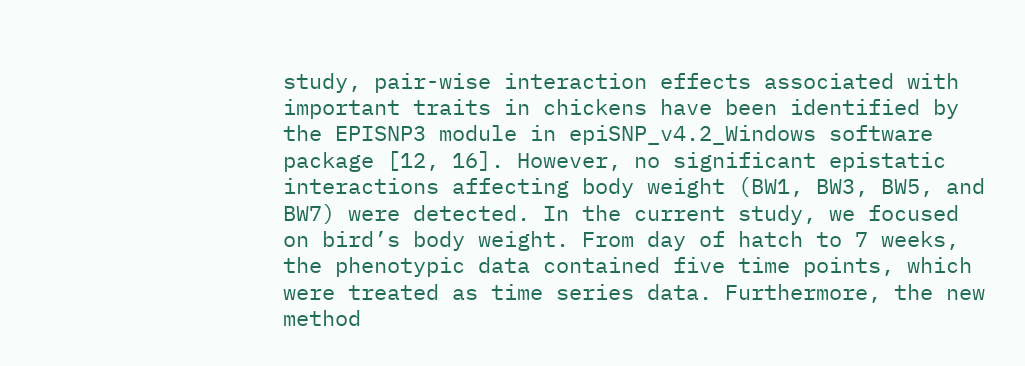study, pair-wise interaction effects associated with important traits in chickens have been identified by the EPISNP3 module in epiSNP_v4.2_Windows software package [12, 16]. However, no significant epistatic interactions affecting body weight (BW1, BW3, BW5, and BW7) were detected. In the current study, we focused on bird’s body weight. From day of hatch to 7 weeks, the phenotypic data contained five time points, which were treated as time series data. Furthermore, the new method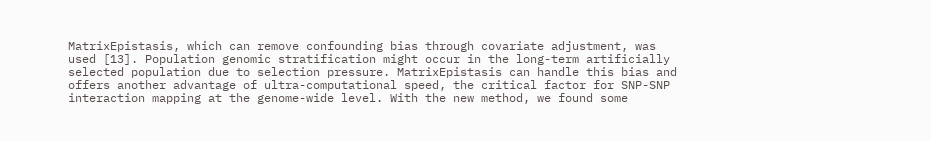MatrixEpistasis, which can remove confounding bias through covariate adjustment, was used [13]. Population genomic stratification might occur in the long-term artificially selected population due to selection pressure. MatrixEpistasis can handle this bias and offers another advantage of ultra-computational speed, the critical factor for SNP-SNP interaction mapping at the genome-wide level. With the new method, we found some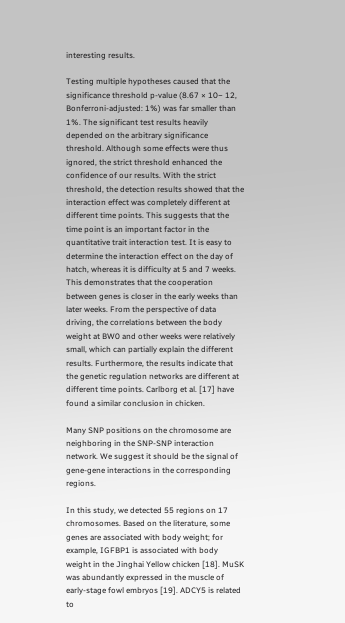interesting results.

Testing multiple hypotheses caused that the significance threshold p-value (8.67 × 10− 12, Bonferroni-adjusted: 1%) was far smaller than 1%. The significant test results heavily depended on the arbitrary significance threshold. Although some effects were thus ignored, the strict threshold enhanced the confidence of our results. With the strict threshold, the detection results showed that the interaction effect was completely different at different time points. This suggests that the time point is an important factor in the quantitative trait interaction test. It is easy to determine the interaction effect on the day of hatch, whereas it is difficulty at 5 and 7 weeks. This demonstrates that the cooperation between genes is closer in the early weeks than later weeks. From the perspective of data driving, the correlations between the body weight at BW0 and other weeks were relatively small, which can partially explain the different results. Furthermore, the results indicate that the genetic regulation networks are different at different time points. Carlborg et al. [17] have found a similar conclusion in chicken.

Many SNP positions on the chromosome are neighboring in the SNP-SNP interaction network. We suggest it should be the signal of gene-gene interactions in the corresponding regions.

In this study, we detected 55 regions on 17 chromosomes. Based on the literature, some genes are associated with body weight; for example, IGFBP1 is associated with body weight in the Jinghai Yellow chicken [18]. MuSK was abundantly expressed in the muscle of early-stage fowl embryos [19]. ADCY5 is related to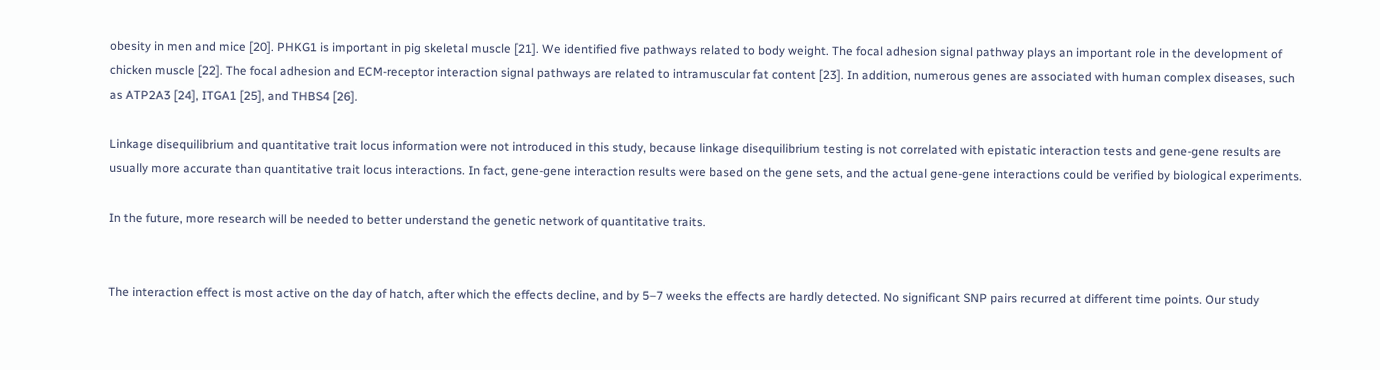obesity in men and mice [20]. PHKG1 is important in pig skeletal muscle [21]. We identified five pathways related to body weight. The focal adhesion signal pathway plays an important role in the development of chicken muscle [22]. The focal adhesion and ECM-receptor interaction signal pathways are related to intramuscular fat content [23]. In addition, numerous genes are associated with human complex diseases, such as ATP2A3 [24], ITGA1 [25], and THBS4 [26].

Linkage disequilibrium and quantitative trait locus information were not introduced in this study, because linkage disequilibrium testing is not correlated with epistatic interaction tests and gene-gene results are usually more accurate than quantitative trait locus interactions. In fact, gene-gene interaction results were based on the gene sets, and the actual gene-gene interactions could be verified by biological experiments.

In the future, more research will be needed to better understand the genetic network of quantitative traits.


The interaction effect is most active on the day of hatch, after which the effects decline, and by 5–7 weeks the effects are hardly detected. No significant SNP pairs recurred at different time points. Our study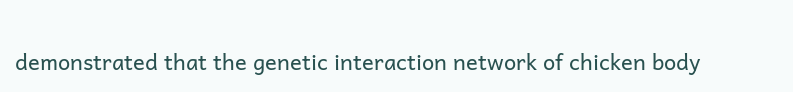demonstrated that the genetic interaction network of chicken body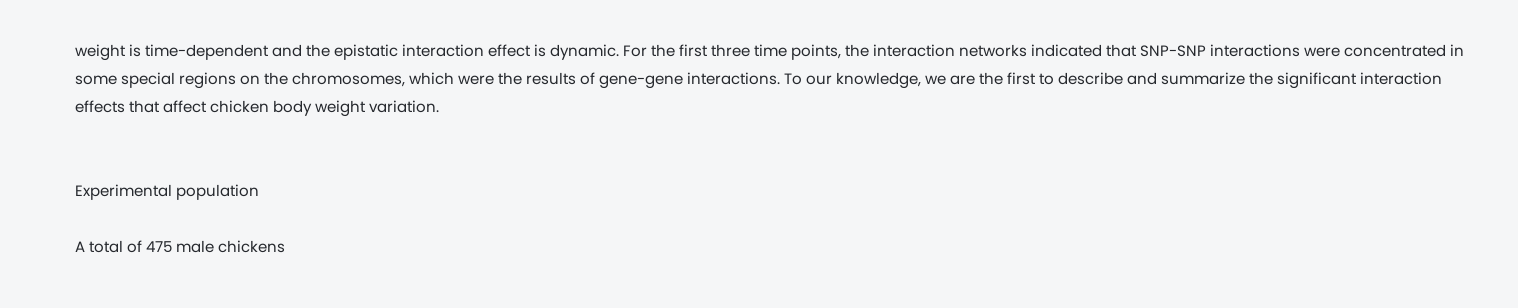weight is time-dependent and the epistatic interaction effect is dynamic. For the first three time points, the interaction networks indicated that SNP-SNP interactions were concentrated in some special regions on the chromosomes, which were the results of gene-gene interactions. To our knowledge, we are the first to describe and summarize the significant interaction effects that affect chicken body weight variation.


Experimental population

A total of 475 male chickens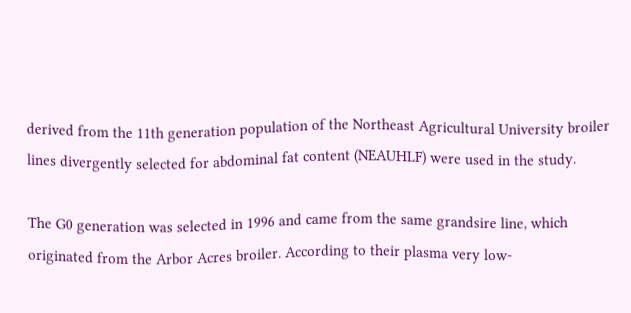derived from the 11th generation population of the Northeast Agricultural University broiler lines divergently selected for abdominal fat content (NEAUHLF) were used in the study.

The G0 generation was selected in 1996 and came from the same grandsire line, which originated from the Arbor Acres broiler. According to their plasma very low-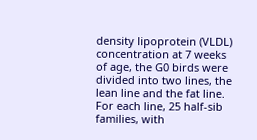density lipoprotein (VLDL) concentration at 7 weeks of age, the G0 birds were divided into two lines, the lean line and the fat line. For each line, 25 half-sib families, with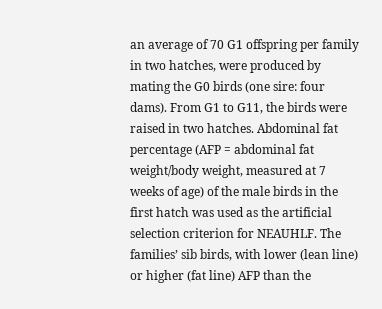an average of 70 G1 offspring per family in two hatches, were produced by mating the G0 birds (one sire: four dams). From G1 to G11, the birds were raised in two hatches. Abdominal fat percentage (AFP = abdominal fat weight/body weight, measured at 7 weeks of age) of the male birds in the first hatch was used as the artificial selection criterion for NEAUHLF. The families’ sib birds, with lower (lean line) or higher (fat line) AFP than the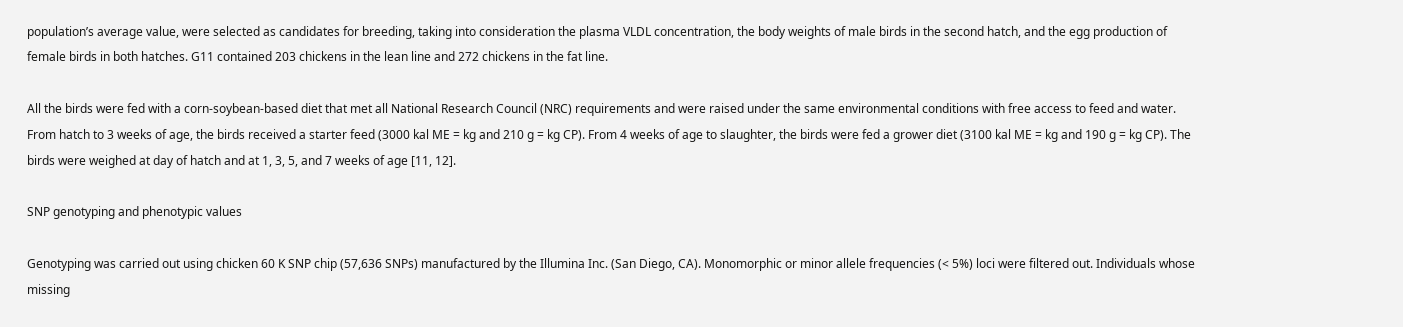population’s average value, were selected as candidates for breeding, taking into consideration the plasma VLDL concentration, the body weights of male birds in the second hatch, and the egg production of female birds in both hatches. G11 contained 203 chickens in the lean line and 272 chickens in the fat line.

All the birds were fed with a corn-soybean-based diet that met all National Research Council (NRC) requirements and were raised under the same environmental conditions with free access to feed and water. From hatch to 3 weeks of age, the birds received a starter feed (3000 kal ME = kg and 210 g = kg CP). From 4 weeks of age to slaughter, the birds were fed a grower diet (3100 kal ME = kg and 190 g = kg CP). The birds were weighed at day of hatch and at 1, 3, 5, and 7 weeks of age [11, 12].

SNP genotyping and phenotypic values

Genotyping was carried out using chicken 60 K SNP chip (57,636 SNPs) manufactured by the Illumina Inc. (San Diego, CA). Monomorphic or minor allele frequencies (< 5%) loci were filtered out. Individuals whose missing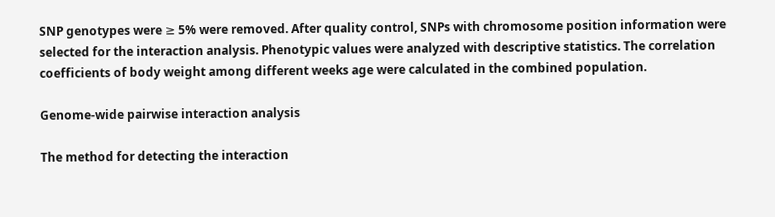SNP genotypes were ≥ 5% were removed. After quality control, SNPs with chromosome position information were selected for the interaction analysis. Phenotypic values were analyzed with descriptive statistics. The correlation coefficients of body weight among different weeks age were calculated in the combined population.

Genome-wide pairwise interaction analysis

The method for detecting the interaction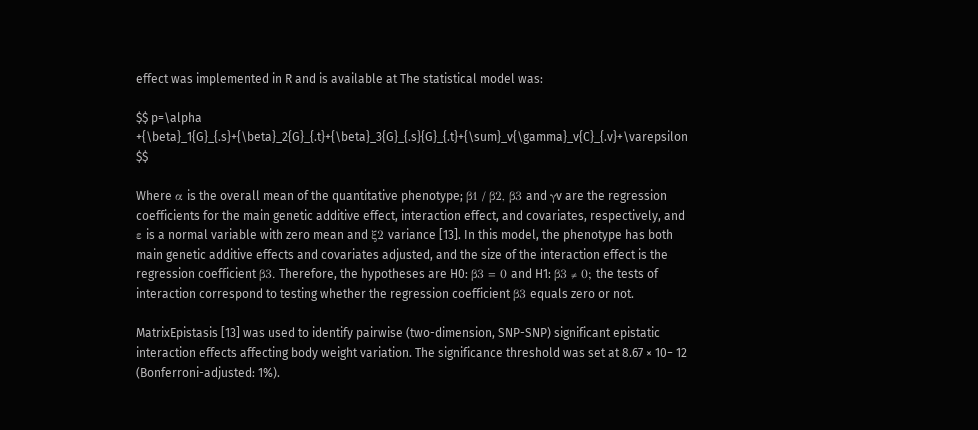effect was implemented in R and is available at The statistical model was:

$$ p=\alpha +{\beta}_1{G}_{.s}+{\beta}_2{G}_{.t}+{\beta}_3{G}_{.s}{G}_{.t}+{\sum}_v{\gamma}_v{C}_{.v}+\varepsilon $$

Where α is the overall mean of the quantitative phenotype; β1 / β2, β3 and γv are the regression coefficients for the main genetic additive effect, interaction effect, and covariates, respectively, and ε is a normal variable with zero mean and ξ2 variance [13]. In this model, the phenotype has both main genetic additive effects and covariates adjusted, and the size of the interaction effect is the regression coefficient β3. Therefore, the hypotheses are H0: β3 = 0 and H1: β3 ≠ 0; the tests of interaction correspond to testing whether the regression coefficient β3 equals zero or not.

MatrixEpistasis [13] was used to identify pairwise (two-dimension, SNP-SNP) significant epistatic interaction effects affecting body weight variation. The significance threshold was set at 8.67 × 10− 12 (Bonferroni-adjusted: 1%).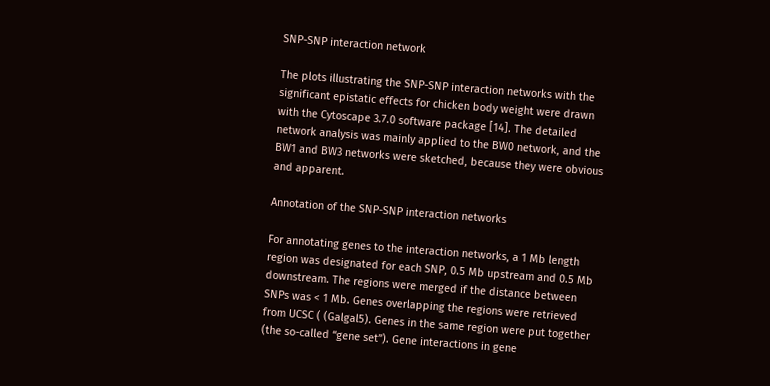SNP-SNP interaction network

The plots illustrating the SNP-SNP interaction networks with the significant epistatic effects for chicken body weight were drawn with the Cytoscape 3.7.0 software package [14]. The detailed network analysis was mainly applied to the BW0 network, and the BW1 and BW3 networks were sketched, because they were obvious and apparent.

Annotation of the SNP-SNP interaction networks

For annotating genes to the interaction networks, a 1 Mb length region was designated for each SNP, 0.5 Mb upstream and 0.5 Mb downstream. The regions were merged if the distance between SNPs was < 1 Mb. Genes overlapping the regions were retrieved from UCSC ( (Galgal5). Genes in the same region were put together (the so-called “gene set”). Gene interactions in gene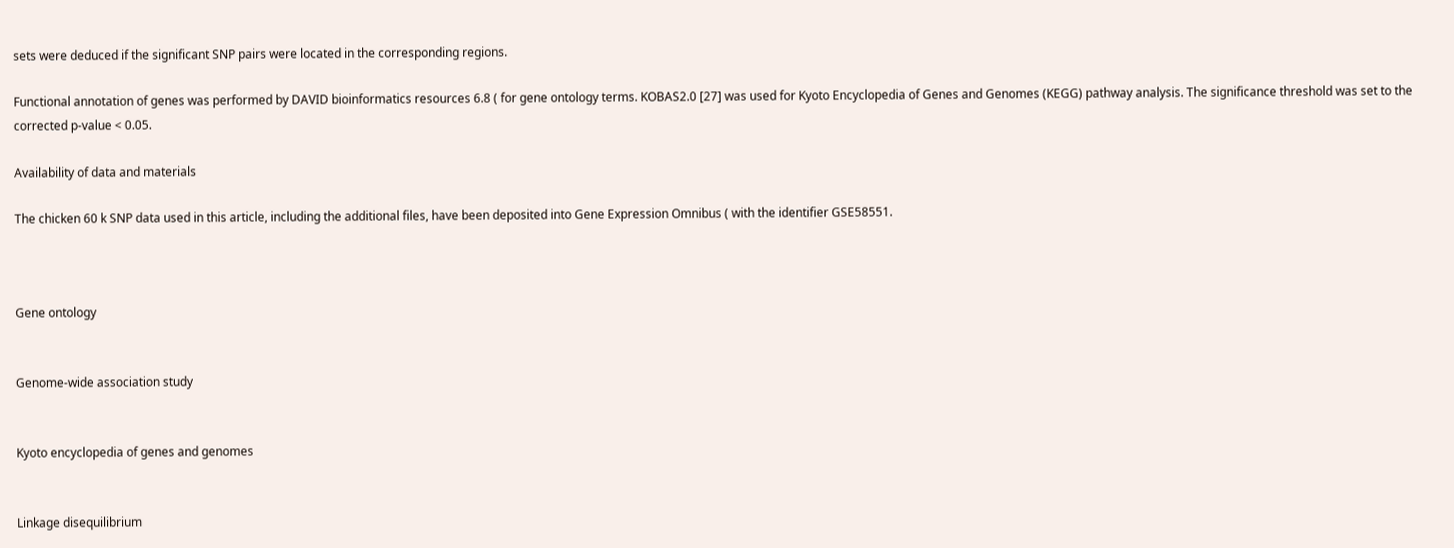sets were deduced if the significant SNP pairs were located in the corresponding regions.

Functional annotation of genes was performed by DAVID bioinformatics resources 6.8 ( for gene ontology terms. KOBAS2.0 [27] was used for Kyoto Encyclopedia of Genes and Genomes (KEGG) pathway analysis. The significance threshold was set to the corrected p-value < 0.05.

Availability of data and materials

The chicken 60 k SNP data used in this article, including the additional files, have been deposited into Gene Expression Omnibus ( with the identifier GSE58551.



Gene ontology


Genome-wide association study


Kyoto encyclopedia of genes and genomes


Linkage disequilibrium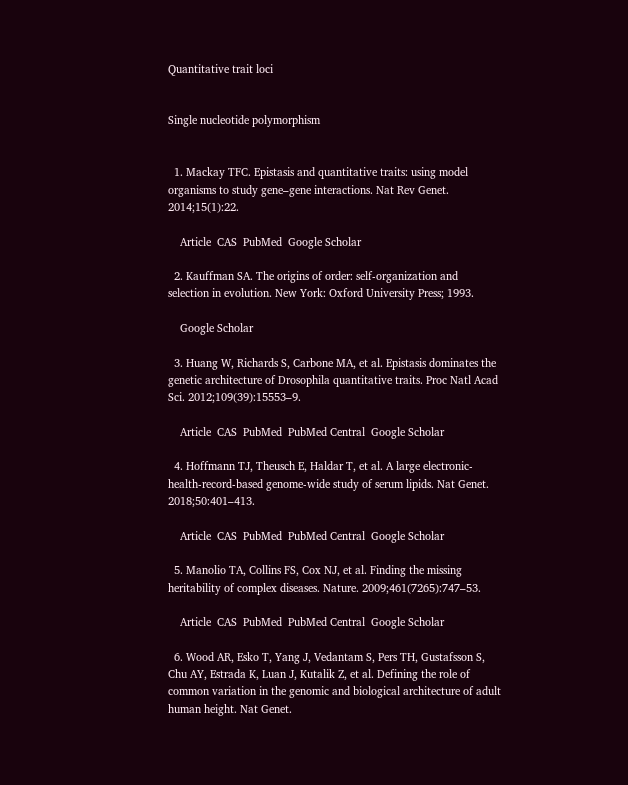Quantitative trait loci


Single nucleotide polymorphism


  1. Mackay TFC. Epistasis and quantitative traits: using model organisms to study gene–gene interactions. Nat Rev Genet. 2014;15(1):22.

    Article  CAS  PubMed  Google Scholar

  2. Kauffman SA. The origins of order: self-organization and selection in evolution. New York: Oxford University Press; 1993.

    Google Scholar

  3. Huang W, Richards S, Carbone MA, et al. Epistasis dominates the genetic architecture of Drosophila quantitative traits. Proc Natl Acad Sci. 2012;109(39):15553–9.

    Article  CAS  PubMed  PubMed Central  Google Scholar

  4. Hoffmann TJ, Theusch E, Haldar T, et al. A large electronic-health-record-based genome-wide study of serum lipids. Nat Genet. 2018;50:401–413.

    Article  CAS  PubMed  PubMed Central  Google Scholar

  5. Manolio TA, Collins FS, Cox NJ, et al. Finding the missing heritability of complex diseases. Nature. 2009;461(7265):747–53.

    Article  CAS  PubMed  PubMed Central  Google Scholar

  6. Wood AR, Esko T, Yang J, Vedantam S, Pers TH, Gustafsson S, Chu AY, Estrada K, Luan J, Kutalik Z, et al. Defining the role of common variation in the genomic and biological architecture of adult human height. Nat Genet.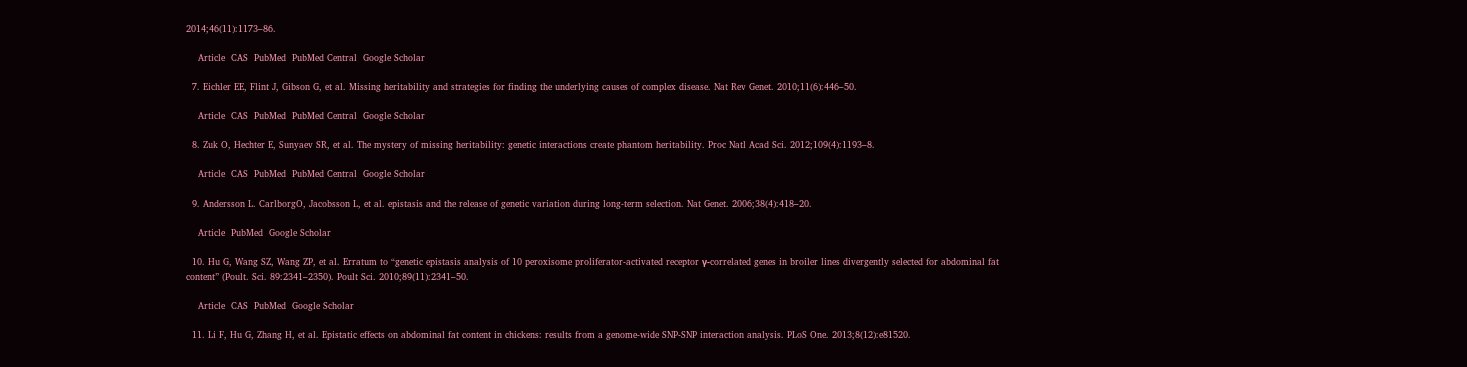2014;46(11):1173–86.

    Article  CAS  PubMed  PubMed Central  Google Scholar

  7. Eichler EE, Flint J, Gibson G, et al. Missing heritability and strategies for finding the underlying causes of complex disease. Nat Rev Genet. 2010;11(6):446–50.

    Article  CAS  PubMed  PubMed Central  Google Scholar

  8. Zuk O, Hechter E, Sunyaev SR, et al. The mystery of missing heritability: genetic interactions create phantom heritability. Proc Natl Acad Sci. 2012;109(4):1193–8.

    Article  CAS  PubMed  PubMed Central  Google Scholar

  9. Andersson L. CarlborgO, Jacobsson L, et al. epistasis and the release of genetic variation during long-term selection. Nat Genet. 2006;38(4):418–20.

    Article  PubMed  Google Scholar

  10. Hu G, Wang SZ, Wang ZP, et al. Erratum to “genetic epistasis analysis of 10 peroxisome proliferator-activated receptor γ-correlated genes in broiler lines divergently selected for abdominal fat content” (Poult. Sci. 89:2341–2350). Poult Sci. 2010;89(11):2341–50.

    Article  CAS  PubMed  Google Scholar

  11. Li F, Hu G, Zhang H, et al. Epistatic effects on abdominal fat content in chickens: results from a genome-wide SNP-SNP interaction analysis. PLoS One. 2013;8(12):e81520.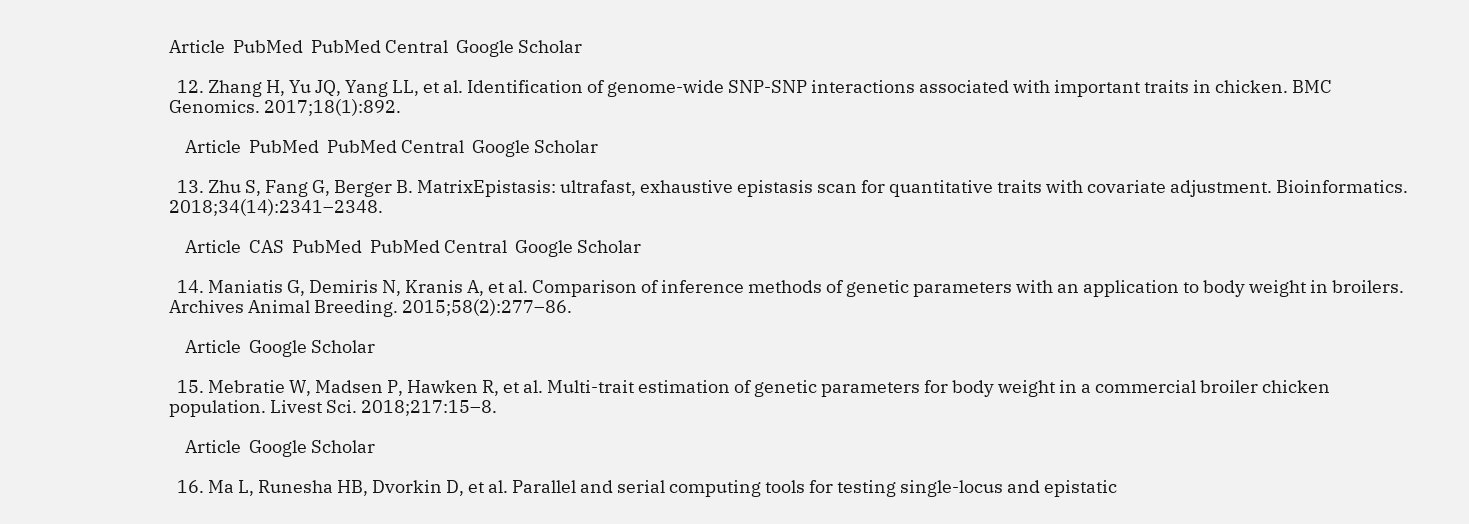Article  PubMed  PubMed Central  Google Scholar

  12. Zhang H, Yu JQ, Yang LL, et al. Identification of genome-wide SNP-SNP interactions associated with important traits in chicken. BMC Genomics. 2017;18(1):892.

    Article  PubMed  PubMed Central  Google Scholar

  13. Zhu S, Fang G, Berger B. MatrixEpistasis: ultrafast, exhaustive epistasis scan for quantitative traits with covariate adjustment. Bioinformatics. 2018;34(14):2341–2348.

    Article  CAS  PubMed  PubMed Central  Google Scholar

  14. Maniatis G, Demiris N, Kranis A, et al. Comparison of inference methods of genetic parameters with an application to body weight in broilers. Archives Animal Breeding. 2015;58(2):277–86.

    Article  Google Scholar

  15. Mebratie W, Madsen P, Hawken R, et al. Multi-trait estimation of genetic parameters for body weight in a commercial broiler chicken population. Livest Sci. 2018;217:15–8.

    Article  Google Scholar

  16. Ma L, Runesha HB, Dvorkin D, et al. Parallel and serial computing tools for testing single-locus and epistatic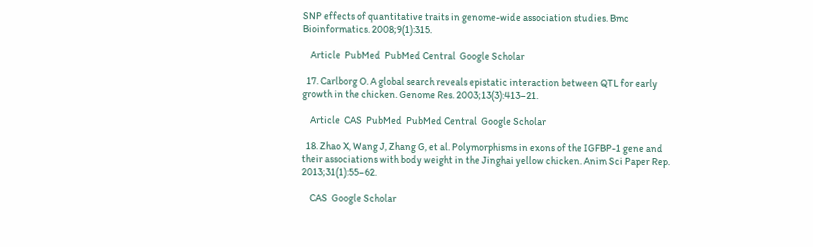SNP effects of quantitative traits in genome-wide association studies. Bmc Bioinformatics. 2008;9(1):315.

    Article  PubMed  PubMed Central  Google Scholar

  17. Carlborg O. A global search reveals epistatic interaction between QTL for early growth in the chicken. Genome Res. 2003;13(3):413–21.

    Article  CAS  PubMed  PubMed Central  Google Scholar

  18. Zhao X, Wang J, Zhang G, et al. Polymorphisms in exons of the IGFBP-1 gene and their associations with body weight in the Jinghai yellow chicken. Anim Sci Paper Rep. 2013;31(1):55–62.

    CAS  Google Scholar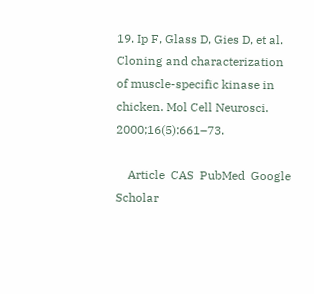19. Ip F, Glass D, Gies D, et al. Cloning and characterization of muscle-specific kinase in chicken. Mol Cell Neurosci. 2000;16(5):661–73.

    Article  CAS  PubMed  Google Scholar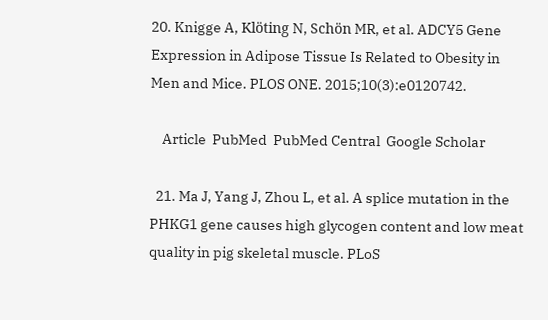20. Knigge A, Klöting N, Schön MR, et al. ADCY5 Gene Expression in Adipose Tissue Is Related to Obesity in Men and Mice. PLOS ONE. 2015;10(3):e0120742.

    Article  PubMed  PubMed Central  Google Scholar

  21. Ma J, Yang J, Zhou L, et al. A splice mutation in the PHKG1 gene causes high glycogen content and low meat quality in pig skeletal muscle. PLoS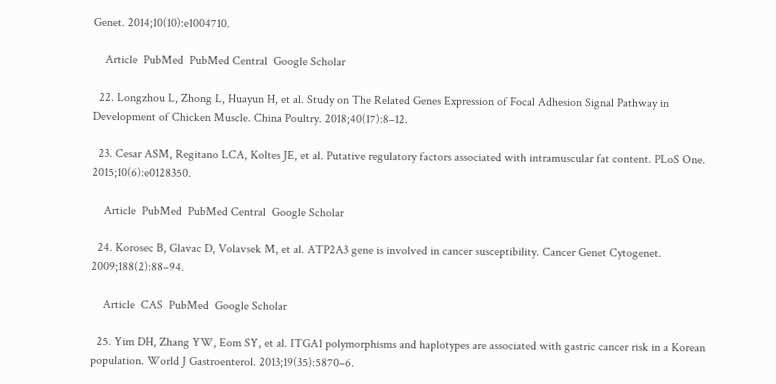Genet. 2014;10(10):e1004710.

    Article  PubMed  PubMed Central  Google Scholar

  22. Longzhou L, Zhong L, Huayun H, et al. Study on The Related Genes Expression of Focal Adhesion Signal Pathway in Development of Chicken Muscle. China Poultry. 2018;40(17):8–12.

  23. Cesar ASM, Regitano LCA, Koltes JE, et al. Putative regulatory factors associated with intramuscular fat content. PLoS One. 2015;10(6):e0128350.

    Article  PubMed  PubMed Central  Google Scholar

  24. Korosec B, Glavac D, Volavsek M, et al. ATP2A3 gene is involved in cancer susceptibility. Cancer Genet Cytogenet. 2009;188(2):88–94.

    Article  CAS  PubMed  Google Scholar

  25. Yim DH, Zhang YW, Eom SY, et al. ITGA1 polymorphisms and haplotypes are associated with gastric cancer risk in a Korean population. World J Gastroenterol. 2013;19(35):5870–6.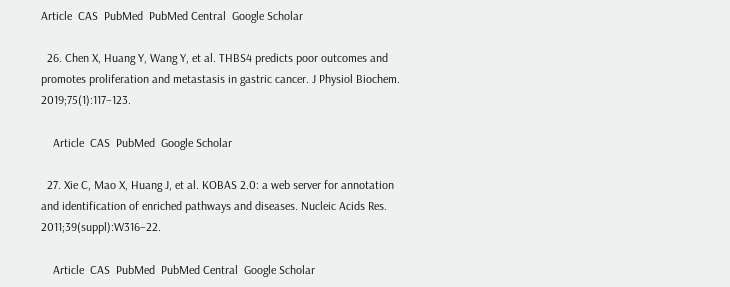Article  CAS  PubMed  PubMed Central  Google Scholar

  26. Chen X, Huang Y, Wang Y, et al. THBS4 predicts poor outcomes and promotes proliferation and metastasis in gastric cancer. J Physiol Biochem. 2019;75(1):117–123.

    Article  CAS  PubMed  Google Scholar

  27. Xie C, Mao X, Huang J, et al. KOBAS 2.0: a web server for annotation and identification of enriched pathways and diseases. Nucleic Acids Res. 2011;39(suppl):W316–22.

    Article  CAS  PubMed  PubMed Central  Google Scholar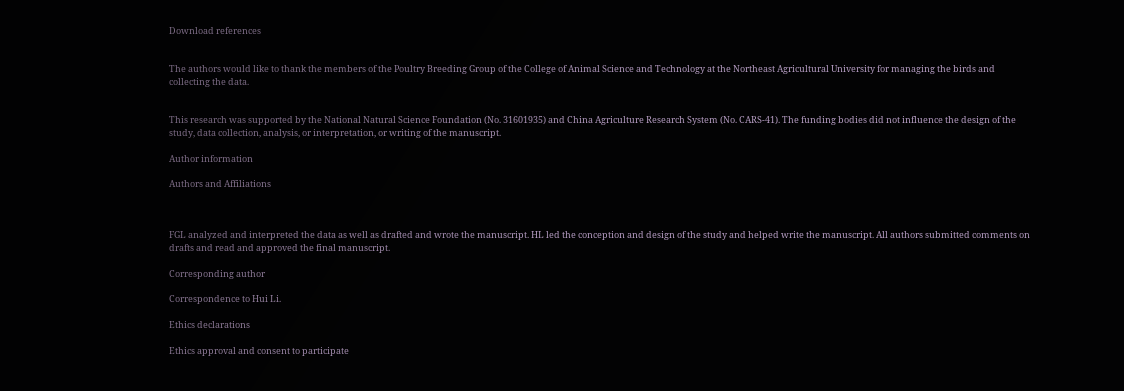Download references


The authors would like to thank the members of the Poultry Breeding Group of the College of Animal Science and Technology at the Northeast Agricultural University for managing the birds and collecting the data.


This research was supported by the National Natural Science Foundation (No. 31601935) and China Agriculture Research System (No. CARS-41). The funding bodies did not influence the design of the study, data collection, analysis, or interpretation, or writing of the manuscript.

Author information

Authors and Affiliations



FGL analyzed and interpreted the data as well as drafted and wrote the manuscript. HL led the conception and design of the study and helped write the manuscript. All authors submitted comments on drafts and read and approved the final manuscript.

Corresponding author

Correspondence to Hui Li.

Ethics declarations

Ethics approval and consent to participate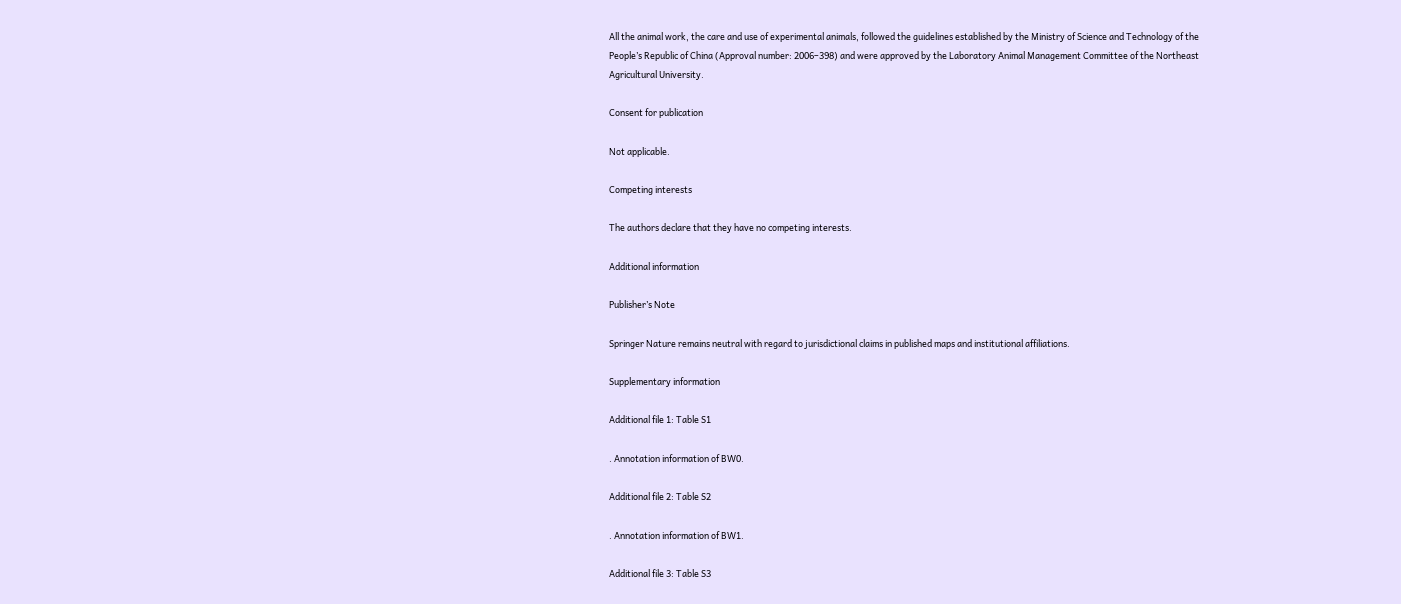All the animal work, the care and use of experimental animals, followed the guidelines established by the Ministry of Science and Technology of the People’s Republic of China (Approval number: 2006–398) and were approved by the Laboratory Animal Management Committee of the Northeast Agricultural University.

Consent for publication

Not applicable.

Competing interests

The authors declare that they have no competing interests.

Additional information

Publisher’s Note

Springer Nature remains neutral with regard to jurisdictional claims in published maps and institutional affiliations.

Supplementary information

Additional file 1: Table S1

. Annotation information of BW0.

Additional file 2: Table S2

. Annotation information of BW1.

Additional file 3: Table S3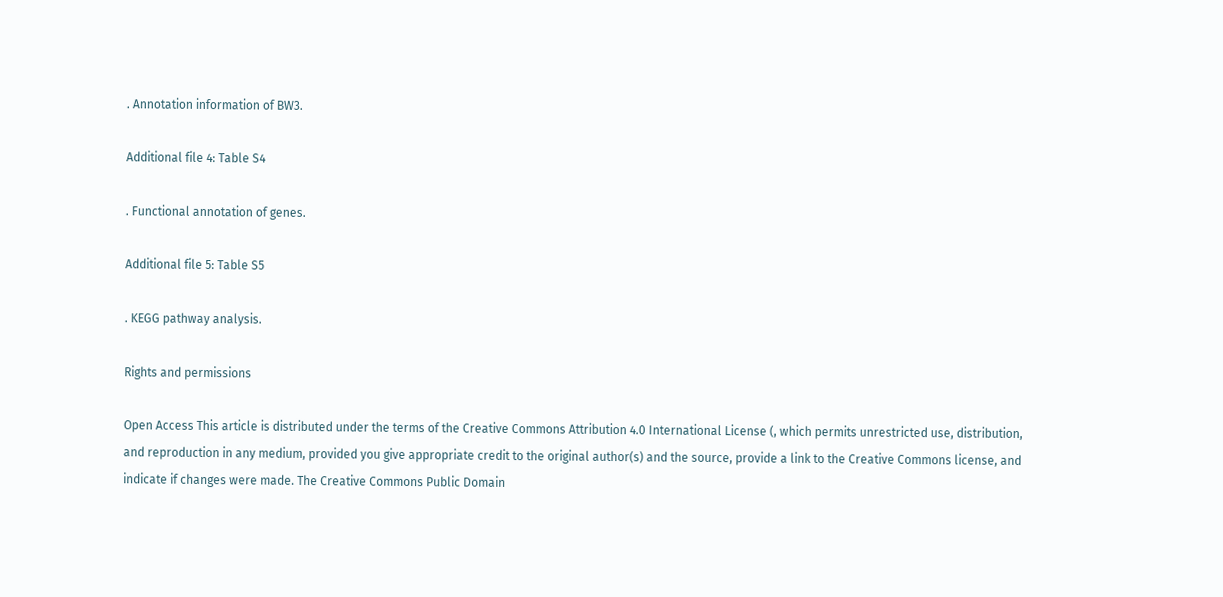. Annotation information of BW3.

Additional file 4: Table S4

. Functional annotation of genes.

Additional file 5: Table S5

. KEGG pathway analysis.

Rights and permissions

Open Access This article is distributed under the terms of the Creative Commons Attribution 4.0 International License (, which permits unrestricted use, distribution, and reproduction in any medium, provided you give appropriate credit to the original author(s) and the source, provide a link to the Creative Commons license, and indicate if changes were made. The Creative Commons Public Domain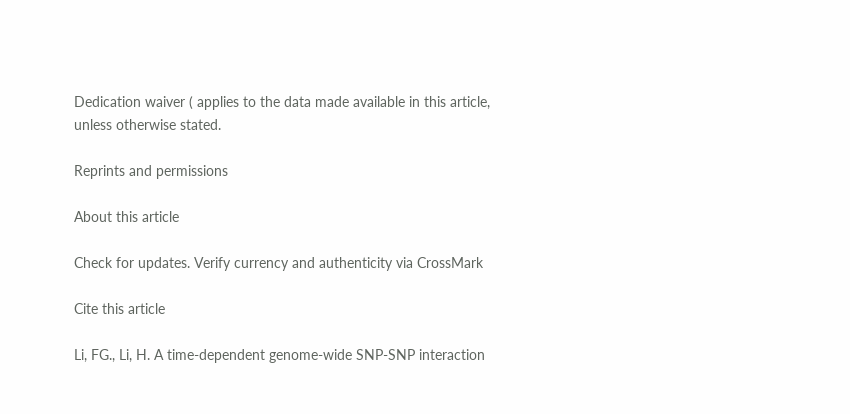Dedication waiver ( applies to the data made available in this article, unless otherwise stated.

Reprints and permissions

About this article

Check for updates. Verify currency and authenticity via CrossMark

Cite this article

Li, FG., Li, H. A time-dependent genome-wide SNP-SNP interaction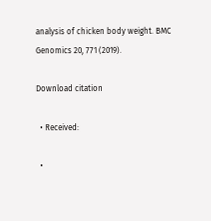analysis of chicken body weight. BMC Genomics 20, 771 (2019).

Download citation

  • Received:

  •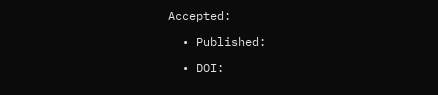Accepted:

  • Published:

  • DOI: